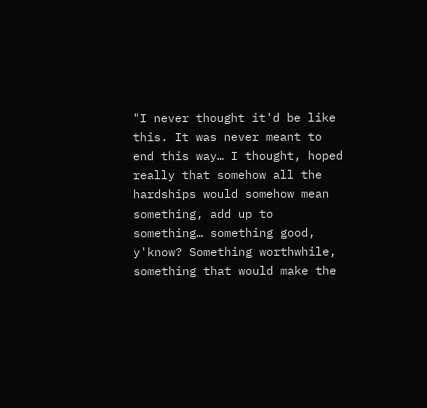"I never thought it'd be like this. It was never meant to end this way… I thought, hoped really that somehow all the hardships would somehow mean something, add up to something… something good, y'know? Something worthwhile, something that would make the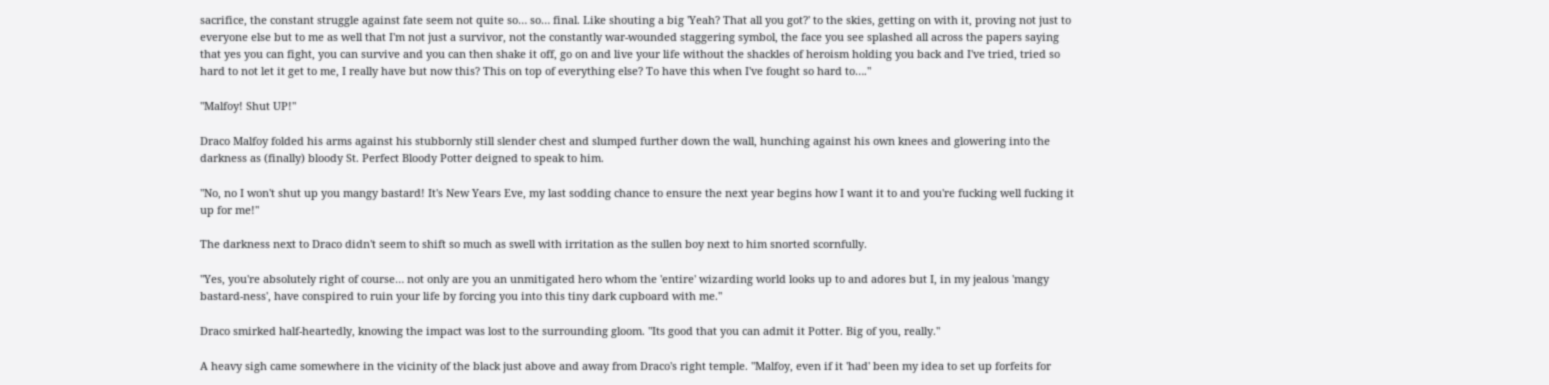sacrifice, the constant struggle against fate seem not quite so… so… final. Like shouting a big 'Yeah? That all you got?' to the skies, getting on with it, proving not just to everyone else but to me as well that I'm not just a survivor, not the constantly war-wounded staggering symbol, the face you see splashed all across the papers saying that yes you can fight, you can survive and you can then shake it off, go on and live your life without the shackles of heroism holding you back and I've tried, tried so hard to not let it get to me, I really have but now this? This on top of everything else? To have this when I've fought so hard to…."

"Malfoy! Shut UP!"

Draco Malfoy folded his arms against his stubbornly still slender chest and slumped further down the wall, hunching against his own knees and glowering into the darkness as (finally) bloody St. Perfect Bloody Potter deigned to speak to him.

"No, no I won't shut up you mangy bastard! It's New Years Eve, my last sodding chance to ensure the next year begins how I want it to and you're fucking well fucking it up for me!"

The darkness next to Draco didn't seem to shift so much as swell with irritation as the sullen boy next to him snorted scornfully.

"Yes, you're absolutely right of course… not only are you an unmitigated hero whom the 'entire' wizarding world looks up to and adores but I, in my jealous 'mangy bastard-ness', have conspired to ruin your life by forcing you into this tiny dark cupboard with me."

Draco smirked half-heartedly, knowing the impact was lost to the surrounding gloom. "Its good that you can admit it Potter. Big of you, really."

A heavy sigh came somewhere in the vicinity of the black just above and away from Draco's right temple. "Malfoy, even if it 'had' been my idea to set up forfeits for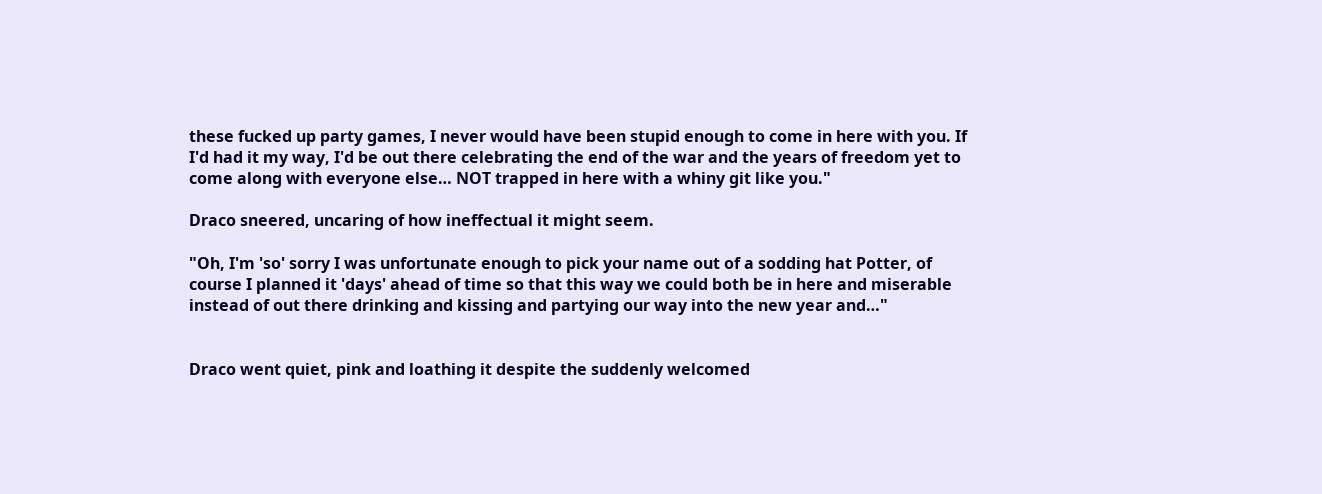these fucked up party games, I never would have been stupid enough to come in here with you. If I'd had it my way, I'd be out there celebrating the end of the war and the years of freedom yet to come along with everyone else… NOT trapped in here with a whiny git like you."

Draco sneered, uncaring of how ineffectual it might seem.

"Oh, I'm 'so' sorry I was unfortunate enough to pick your name out of a sodding hat Potter, of course I planned it 'days' ahead of time so that this way we could both be in here and miserable instead of out there drinking and kissing and partying our way into the new year and…"


Draco went quiet, pink and loathing it despite the suddenly welcomed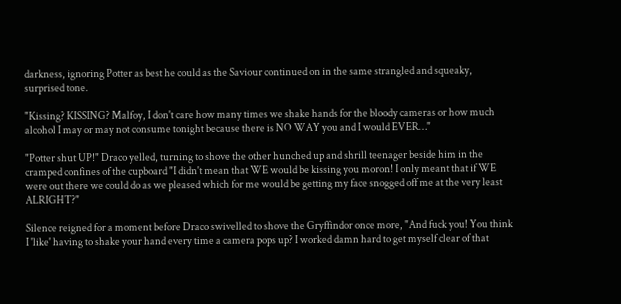darkness, ignoring Potter as best he could as the Saviour continued on in the same strangled and squeaky, surprised tone.

"Kissing? KISSING? Malfoy, I don't care how many times we shake hands for the bloody cameras or how much alcohol I may or may not consume tonight because there is NO WAY you and I would EVER…"

"Potter shut UP!" Draco yelled, turning to shove the other hunched up and shrill teenager beside him in the cramped confines of the cupboard "I didn't mean that WE would be kissing you moron! I only meant that if WE were out there we could do as we pleased which for me would be getting my face snogged off me at the very least ALRIGHT?"

Silence reigned for a moment before Draco swivelled to shove the Gryffindor once more, "And fuck you! You think I 'like' having to shake your hand every time a camera pops up? I worked damn hard to get myself clear of that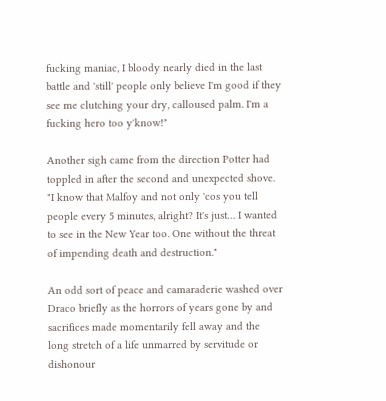fucking maniac, I bloody nearly died in the last battle and 'still' people only believe I'm good if they see me clutching your dry, calloused palm. I'm a fucking hero too y'know!"

Another sigh came from the direction Potter had toppled in after the second and unexpected shove. "I know that Malfoy and not only 'cos you tell people every 5 minutes, alright? It's just… I wanted to see in the New Year too. One without the threat of impending death and destruction."

An odd sort of peace and camaraderie washed over Draco briefly as the horrors of years gone by and sacrifices made momentarily fell away and the long stretch of a life unmarred by servitude or dishonour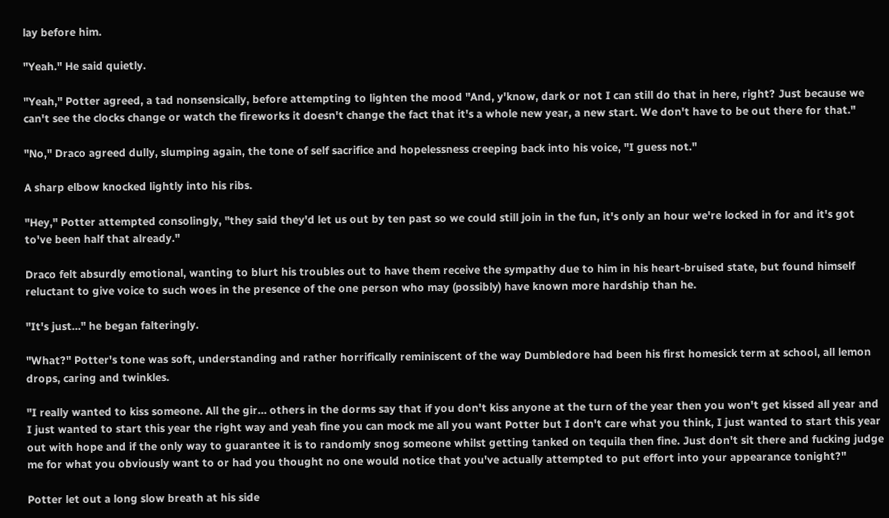lay before him.

"Yeah." He said quietly.

"Yeah," Potter agreed, a tad nonsensically, before attempting to lighten the mood "And, y'know, dark or not I can still do that in here, right? Just because we can't see the clocks change or watch the fireworks it doesn't change the fact that it's a whole new year, a new start. We don't have to be out there for that."

"No," Draco agreed dully, slumping again, the tone of self sacrifice and hopelessness creeping back into his voice, "I guess not."

A sharp elbow knocked lightly into his ribs.

"Hey," Potter attempted consolingly, "they said they'd let us out by ten past so we could still join in the fun, it's only an hour we're locked in for and it's got to've been half that already."

Draco felt absurdly emotional, wanting to blurt his troubles out to have them receive the sympathy due to him in his heart-bruised state, but found himself reluctant to give voice to such woes in the presence of the one person who may (possibly) have known more hardship than he.

"It's just…" he began falteringly.

"What?" Potter's tone was soft, understanding and rather horrifically reminiscent of the way Dumbledore had been his first homesick term at school, all lemon drops, caring and twinkles.

"I really wanted to kiss someone. All the gir… others in the dorms say that if you don't kiss anyone at the turn of the year then you won't get kissed all year and I just wanted to start this year the right way and yeah fine you can mock me all you want Potter but I don't care what you think, I just wanted to start this year out with hope and if the only way to guarantee it is to randomly snog someone whilst getting tanked on tequila then fine. Just don't sit there and fucking judge me for what you obviously want to or had you thought no one would notice that you've actually attempted to put effort into your appearance tonight?"

Potter let out a long slow breath at his side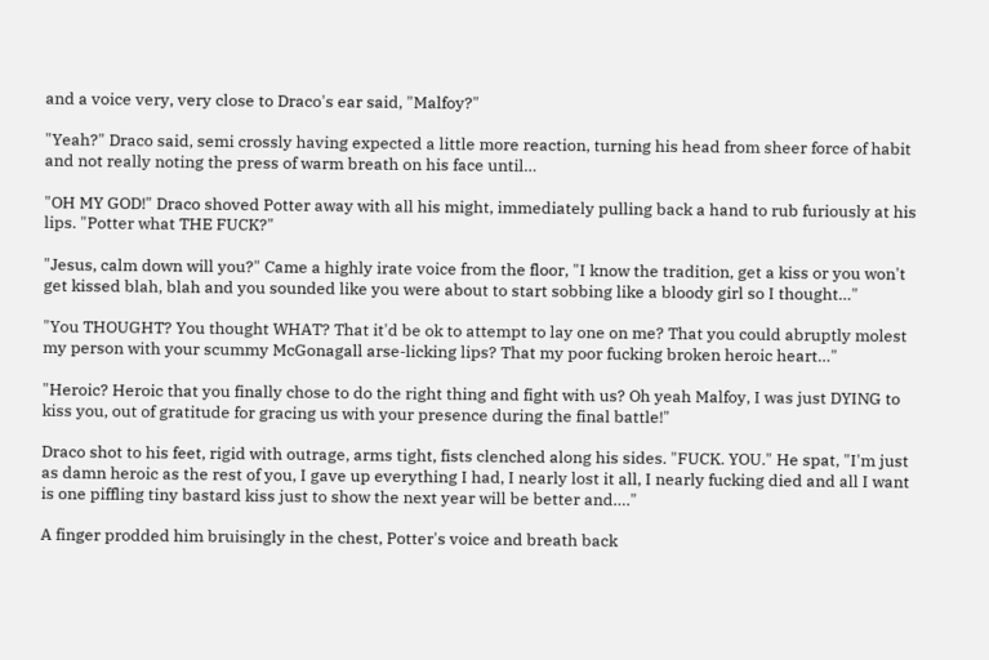and a voice very, very close to Draco's ear said, "Malfoy?"

"Yeah?" Draco said, semi crossly having expected a little more reaction, turning his head from sheer force of habit and not really noting the press of warm breath on his face until…

"OH MY GOD!" Draco shoved Potter away with all his might, immediately pulling back a hand to rub furiously at his lips. "Potter what THE FUCK?"

"Jesus, calm down will you?" Came a highly irate voice from the floor, "I know the tradition, get a kiss or you won't get kissed blah, blah and you sounded like you were about to start sobbing like a bloody girl so I thought…"

"You THOUGHT? You thought WHAT? That it'd be ok to attempt to lay one on me? That you could abruptly molest my person with your scummy McGonagall arse-licking lips? That my poor fucking broken heroic heart…"

"Heroic? Heroic that you finally chose to do the right thing and fight with us? Oh yeah Malfoy, I was just DYING to kiss you, out of gratitude for gracing us with your presence during the final battle!"

Draco shot to his feet, rigid with outrage, arms tight, fists clenched along his sides. "FUCK. YOU." He spat, "I'm just as damn heroic as the rest of you, I gave up everything I had, I nearly lost it all, I nearly fucking died and all I want is one piffling tiny bastard kiss just to show the next year will be better and…."

A finger prodded him bruisingly in the chest, Potter's voice and breath back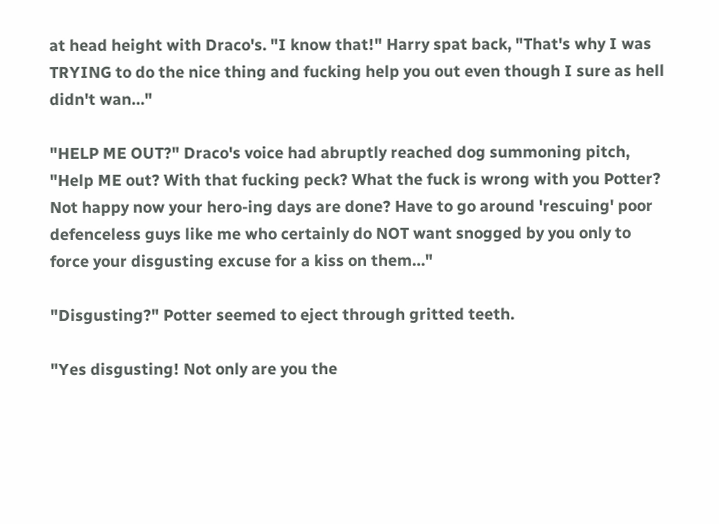at head height with Draco's. "I know that!" Harry spat back, "That's why I was TRYING to do the nice thing and fucking help you out even though I sure as hell didn't wan…"

"HELP ME OUT?" Draco's voice had abruptly reached dog summoning pitch, "Help ME out? With that fucking peck? What the fuck is wrong with you Potter? Not happy now your hero-ing days are done? Have to go around 'rescuing' poor defenceless guys like me who certainly do NOT want snogged by you only to force your disgusting excuse for a kiss on them…"

"Disgusting?" Potter seemed to eject through gritted teeth.

"Yes disgusting! Not only are you the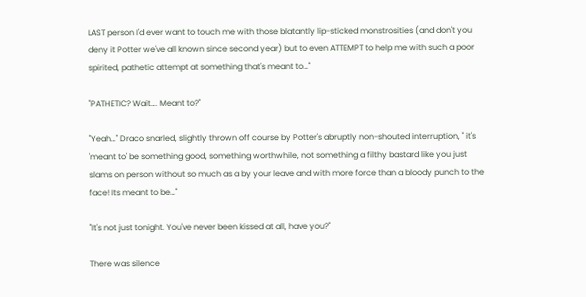LAST person I'd ever want to touch me with those blatantly lip-sticked monstrosities (and don't you deny it Potter we've all known since second year) but to even ATTEMPT to help me with such a poor spirited, pathetic attempt at something that's meant to…"

"PATHETIC? Wait…. Meant to?"

"Yeah…" Draco snarled, slightly thrown off course by Potter's abruptly non-shouted interruption, " it's 'meant to' be something good, something worthwhile, not something a filthy bastard like you just slams on person without so much as a by your leave and with more force than a bloody punch to the face! Its meant to be…"

"It's not just tonight. You've never been kissed at all, have you?"

There was silence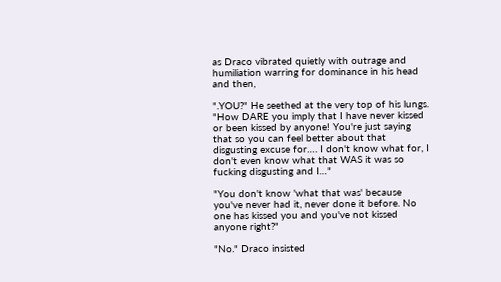as Draco vibrated quietly with outrage and humiliation warring for dominance in his head and then,

".YOU?" He seethed at the very top of his lungs. "How DARE you imply that I have never kissed or been kissed by anyone! You're just saying that so you can feel better about that disgusting excuse for…. I don't know what for, I don't even know what that WAS it was so fucking disgusting and I…"

"You don't know 'what that was' because you've never had it, never done it before. No one has kissed you and you've not kissed anyone right?"

"No." Draco insisted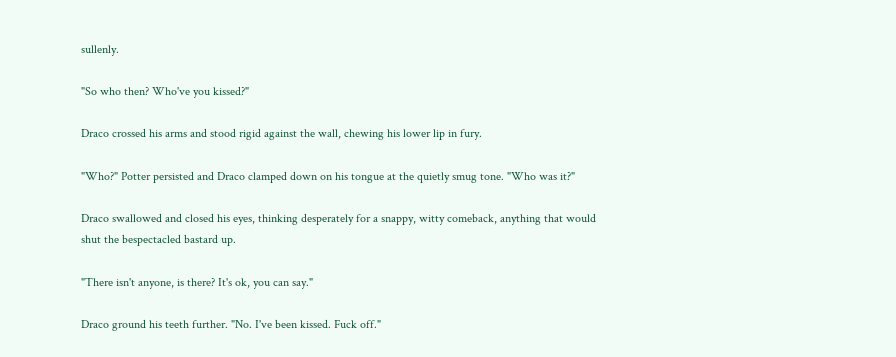sullenly.

"So who then? Who've you kissed?"

Draco crossed his arms and stood rigid against the wall, chewing his lower lip in fury.

"Who?" Potter persisted and Draco clamped down on his tongue at the quietly smug tone. "Who was it?"

Draco swallowed and closed his eyes, thinking desperately for a snappy, witty comeback, anything that would shut the bespectacled bastard up.

"There isn't anyone, is there? It's ok, you can say."

Draco ground his teeth further. "No. I've been kissed. Fuck off."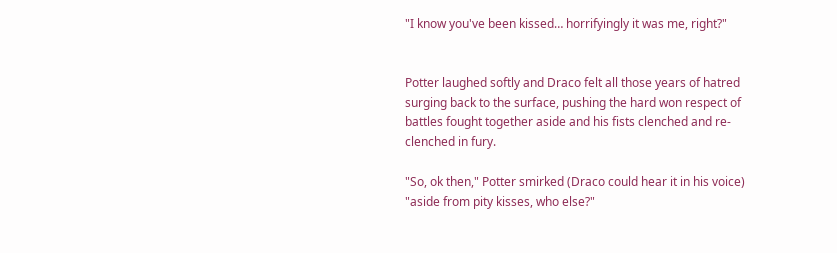"I know you've been kissed… horrifyingly it was me, right?"


Potter laughed softly and Draco felt all those years of hatred surging back to the surface, pushing the hard won respect of battles fought together aside and his fists clenched and re-clenched in fury.

"So, ok then," Potter smirked (Draco could hear it in his voice) "aside from pity kisses, who else?"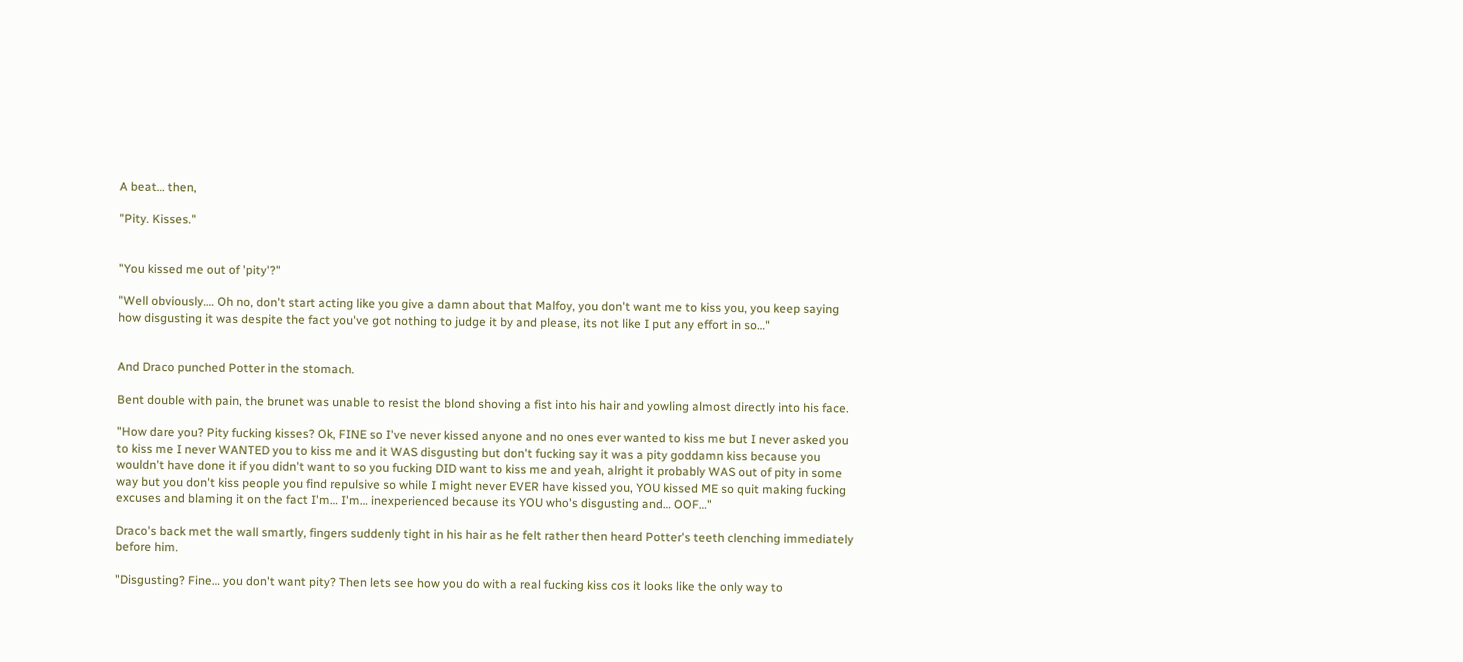A beat… then,

"Pity. Kisses."


"You kissed me out of 'pity'?"

"Well obviously…. Oh no, don't start acting like you give a damn about that Malfoy, you don't want me to kiss you, you keep saying how disgusting it was despite the fact you've got nothing to judge it by and please, its not like I put any effort in so…"


And Draco punched Potter in the stomach.

Bent double with pain, the brunet was unable to resist the blond shoving a fist into his hair and yowling almost directly into his face.

"How dare you? Pity fucking kisses? Ok, FINE so I've never kissed anyone and no ones ever wanted to kiss me but I never asked you to kiss me I never WANTED you to kiss me and it WAS disgusting but don't fucking say it was a pity goddamn kiss because you wouldn't have done it if you didn't want to so you fucking DID want to kiss me and yeah, alright it probably WAS out of pity in some way but you don't kiss people you find repulsive so while I might never EVER have kissed you, YOU kissed ME so quit making fucking excuses and blaming it on the fact I'm… I'm… inexperienced because its YOU who's disgusting and… OOF…"

Draco's back met the wall smartly, fingers suddenly tight in his hair as he felt rather then heard Potter's teeth clenching immediately before him.

"Disgusting? Fine… you don't want pity? Then lets see how you do with a real fucking kiss cos it looks like the only way to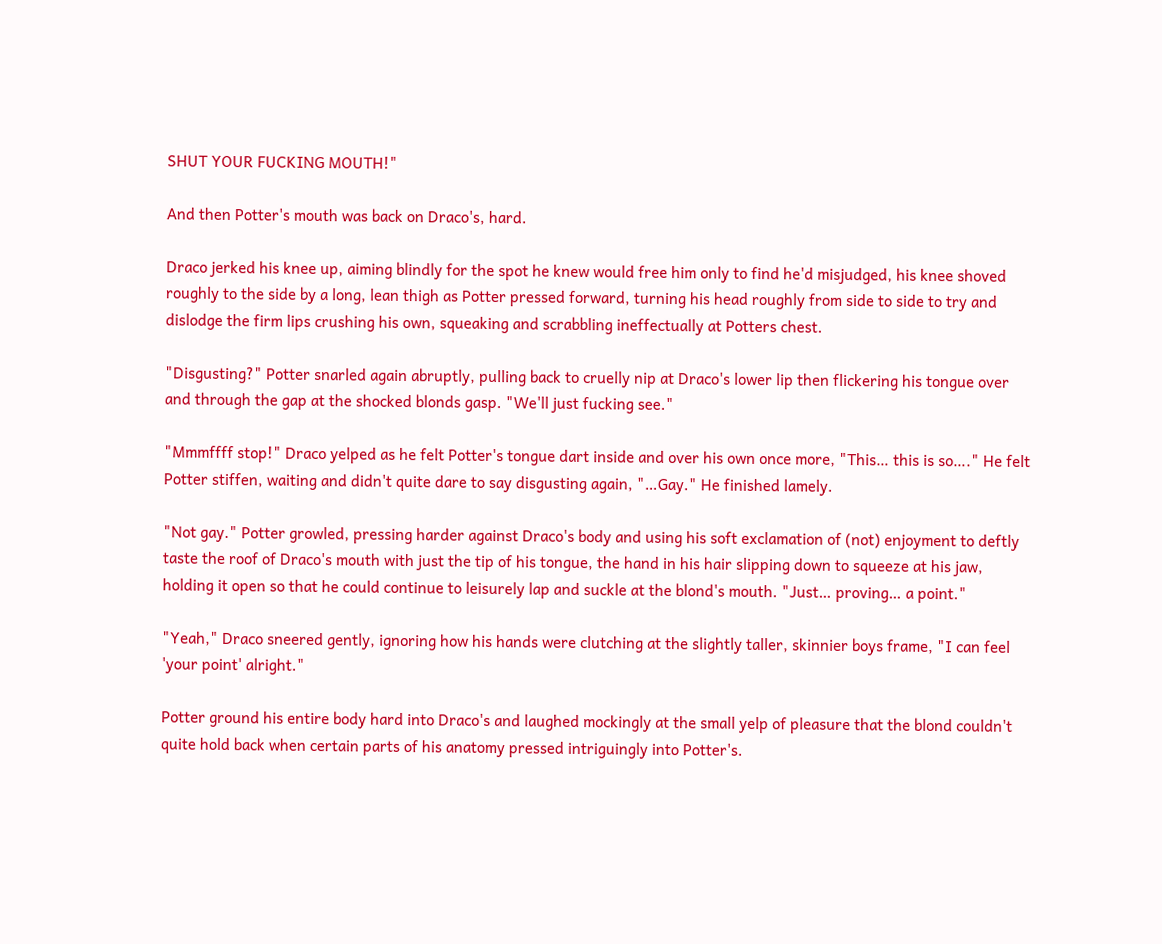SHUT YOUR FUCKING MOUTH!"

And then Potter's mouth was back on Draco's, hard.

Draco jerked his knee up, aiming blindly for the spot he knew would free him only to find he'd misjudged, his knee shoved roughly to the side by a long, lean thigh as Potter pressed forward, turning his head roughly from side to side to try and dislodge the firm lips crushing his own, squeaking and scrabbling ineffectually at Potters chest.

"Disgusting?" Potter snarled again abruptly, pulling back to cruelly nip at Draco's lower lip then flickering his tongue over and through the gap at the shocked blonds gasp. "We'll just fucking see."

"Mmmffff stop!" Draco yelped as he felt Potter's tongue dart inside and over his own once more, "This… this is so…." He felt Potter stiffen, waiting and didn't quite dare to say disgusting again, "…Gay." He finished lamely.

"Not gay." Potter growled, pressing harder against Draco's body and using his soft exclamation of (not) enjoyment to deftly taste the roof of Draco's mouth with just the tip of his tongue, the hand in his hair slipping down to squeeze at his jaw, holding it open so that he could continue to leisurely lap and suckle at the blond's mouth. "Just… proving… a point."

"Yeah," Draco sneered gently, ignoring how his hands were clutching at the slightly taller, skinnier boys frame, "I can feel 'your point' alright."

Potter ground his entire body hard into Draco's and laughed mockingly at the small yelp of pleasure that the blond couldn't quite hold back when certain parts of his anatomy pressed intriguingly into Potter's.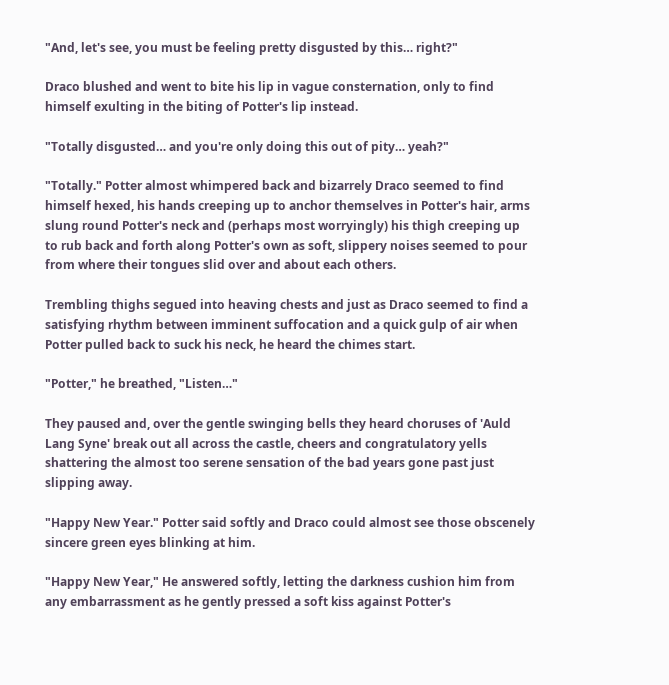"And, let's see, you must be feeling pretty disgusted by this… right?"

Draco blushed and went to bite his lip in vague consternation, only to find himself exulting in the biting of Potter's lip instead.

"Totally disgusted… and you're only doing this out of pity… yeah?"

"Totally." Potter almost whimpered back and bizarrely Draco seemed to find himself hexed, his hands creeping up to anchor themselves in Potter's hair, arms slung round Potter's neck and (perhaps most worryingly) his thigh creeping up to rub back and forth along Potter's own as soft, slippery noises seemed to pour from where their tongues slid over and about each others.

Trembling thighs segued into heaving chests and just as Draco seemed to find a satisfying rhythm between imminent suffocation and a quick gulp of air when Potter pulled back to suck his neck, he heard the chimes start.

"Potter," he breathed, "Listen…"

They paused and, over the gentle swinging bells they heard choruses of 'Auld Lang Syne' break out all across the castle, cheers and congratulatory yells shattering the almost too serene sensation of the bad years gone past just slipping away.

"Happy New Year." Potter said softly and Draco could almost see those obscenely sincere green eyes blinking at him.

"Happy New Year," He answered softly, letting the darkness cushion him from any embarrassment as he gently pressed a soft kiss against Potter's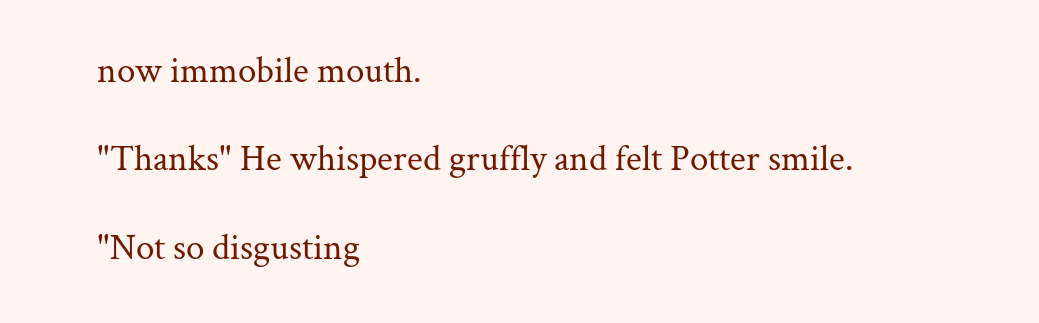now immobile mouth.

"Thanks" He whispered gruffly and felt Potter smile.

"Not so disgusting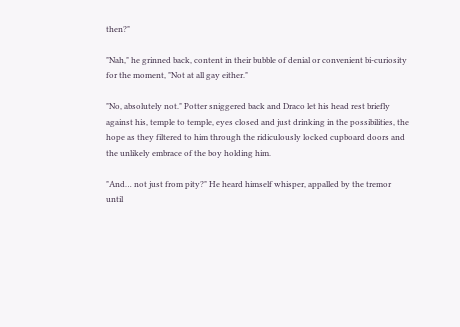then?"

"Nah," he grinned back, content in their bubble of denial or convenient bi-curiosity for the moment, "Not at all gay either."

"No, absolutely not." Potter sniggered back and Draco let his head rest briefly against his, temple to temple, eyes closed and just drinking in the possibilities, the hope as they filtered to him through the ridiculously locked cupboard doors and the unlikely embrace of the boy holding him.

"And… not just from pity?" He heard himself whisper, appalled by the tremor until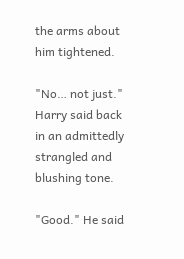the arms about him tightened.

"No… not just." Harry said back in an admittedly strangled and blushing tone.

"Good." He said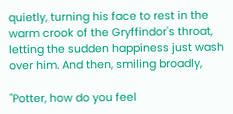quietly, turning his face to rest in the warm crook of the Gryffindor's throat, letting the sudden happiness just wash over him. And then, smiling broadly,

"Potter, how do you feel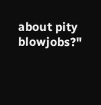about pity blowjobs?"